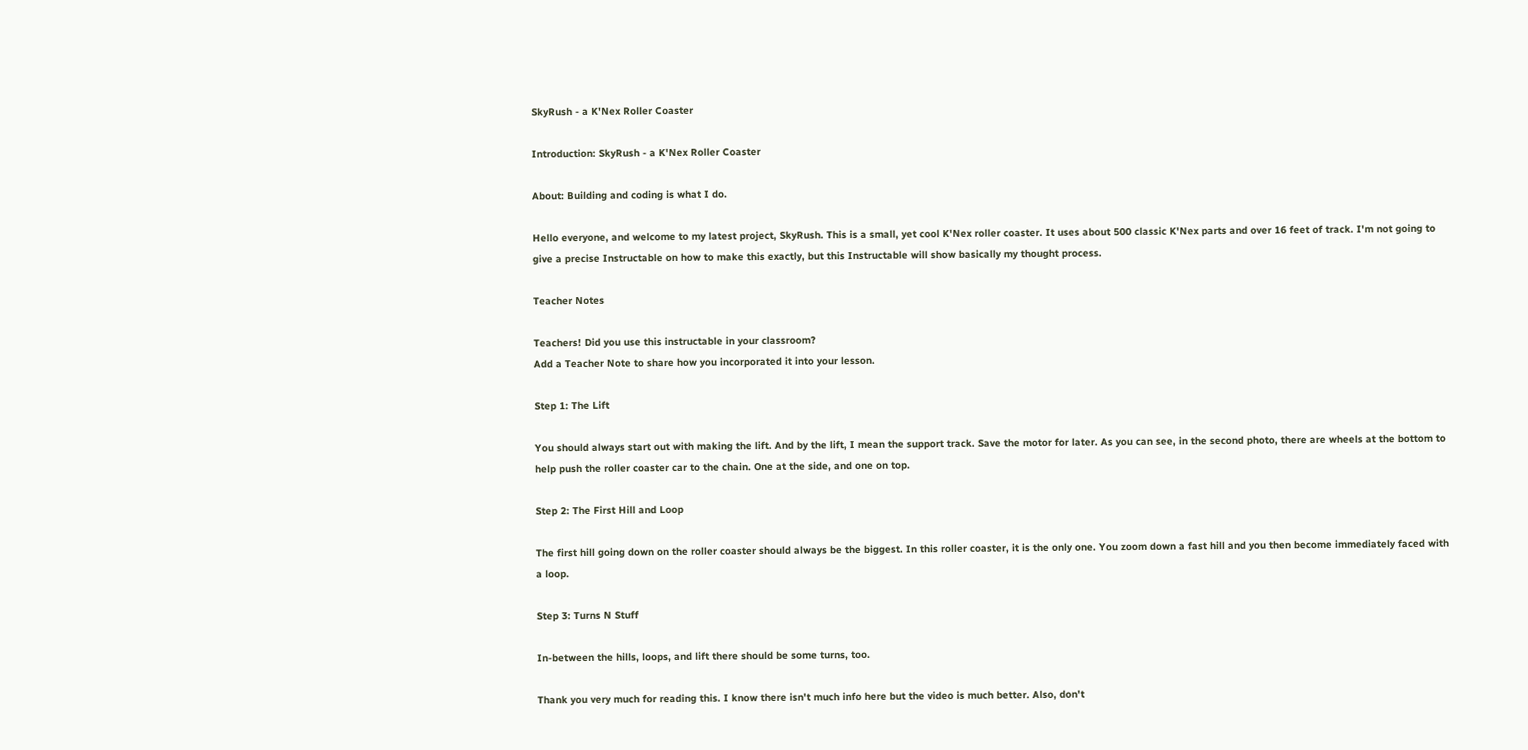SkyRush - a K'Nex Roller Coaster

Introduction: SkyRush - a K'Nex Roller Coaster

About: Building and coding is what I do.

Hello everyone, and welcome to my latest project, SkyRush. This is a small, yet cool K'Nex roller coaster. It uses about 500 classic K'Nex parts and over 16 feet of track. I'm not going to give a precise Instructable on how to make this exactly, but this Instructable will show basically my thought process.

Teacher Notes

Teachers! Did you use this instructable in your classroom?
Add a Teacher Note to share how you incorporated it into your lesson.

Step 1: The Lift

You should always start out with making the lift. And by the lift, I mean the support track. Save the motor for later. As you can see, in the second photo, there are wheels at the bottom to help push the roller coaster car to the chain. One at the side, and one on top.

Step 2: The First Hill and Loop

The first hill going down on the roller coaster should always be the biggest. In this roller coaster, it is the only one. You zoom down a fast hill and you then become immediately faced with a loop.

Step 3: Turns N Stuff

In-between the hills, loops, and lift there should be some turns, too.

Thank you very much for reading this. I know there isn't much info here but the video is much better. Also, don't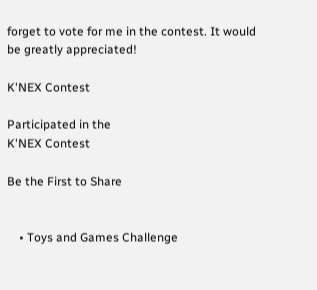forget to vote for me in the contest. It would be greatly appreciated!

K'NEX Contest

Participated in the
K'NEX Contest

Be the First to Share


    • Toys and Games Challenge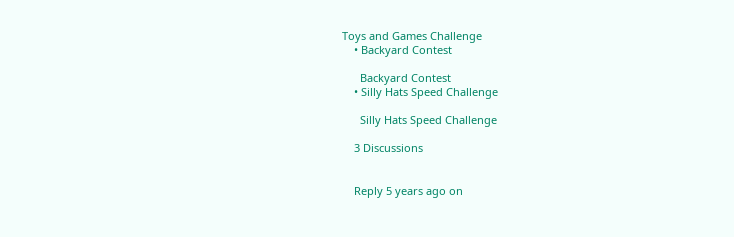Toys and Games Challenge
    • Backyard Contest

      Backyard Contest
    • Silly Hats Speed Challenge

      Silly Hats Speed Challenge

    3 Discussions


    Reply 5 years ago on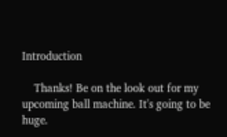Introduction

    Thanks! Be on the look out for my upcoming ball machine. It's going to be huge.